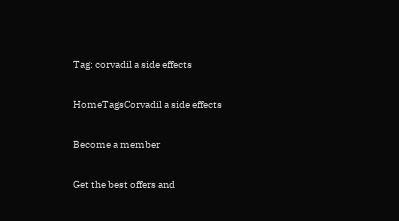Tag: corvadil a side effects

HomeTagsCorvadil a side effects

Become a member

Get the best offers and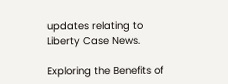updates relating to Liberty Case News.

Exploring the Benefits of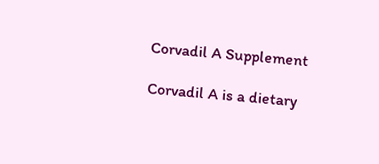Corvadil A Supplement

Corvadil A is a dietary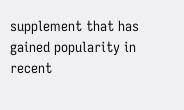supplement that has gained popularity in recent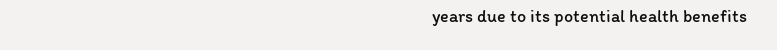years due to its potential health benefits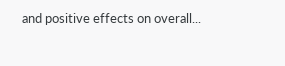and positive effects on overall...